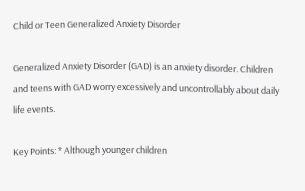Child or Teen Generalized Anxiety Disorder

Generalized Anxiety Disorder (GAD) is an anxiety disorder. Children and teens with GAD worry excessively and uncontrollably about daily life events.

Key Points: * Although younger children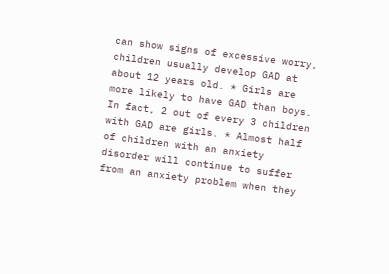can show signs of excessive worry, children usually develop GAD at about 12 years old. * Girls are more likely to have GAD than boys. In fact, 2 out of every 3 children with GAD are girls. * Almost half of children with an anxiety disorder will continue to suffer from an anxiety problem when they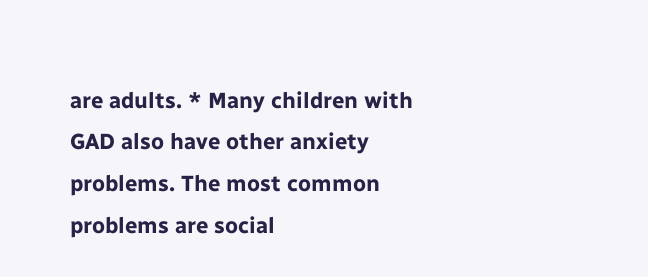are adults. * Many children with GAD also have other anxiety problems. The most common problems are social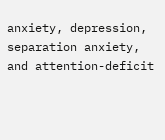anxiety, depression, separation anxiety, and attention-deficit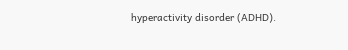hyperactivity disorder (ADHD).